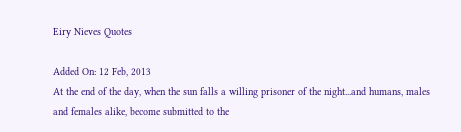Eiry Nieves Quotes

Added On: 12 Feb, 2013
At the end of the day, when the sun falls a willing prisoner of the night...and humans, males and females alike, become submitted to the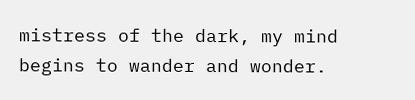mistress of the dark, my mind begins to wander and wonder.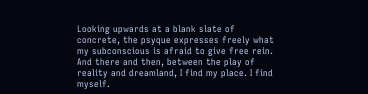Looking upwards at a blank slate of concrete, the psyque expresses freely what my subconscious is afraid to give free rein. And there and then, between the play of reality and dreamland, I find my place. I find myself.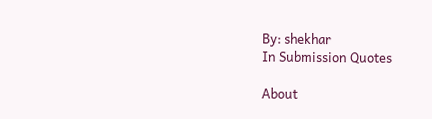By: shekhar
In Submission Quotes

About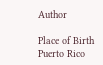Author

Place of Birth
Puerto Rico